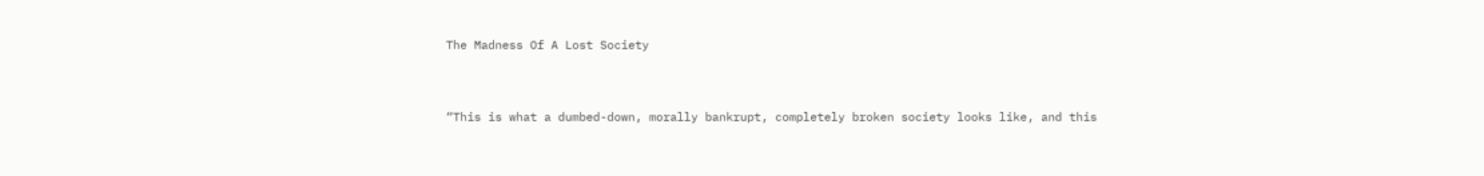The Madness Of A Lost Society


“This is what a dumbed-down, morally bankrupt, completely broken society looks like, and this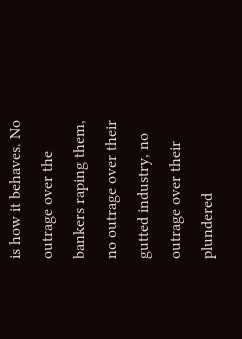is how it behaves. No outrage over the bankers raping them, no outrage over their gutted industry, no outrage over their plundered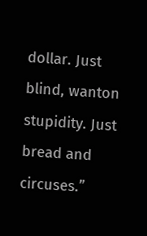dollar. Just blind, wanton stupidity. Just bread and circuses.”